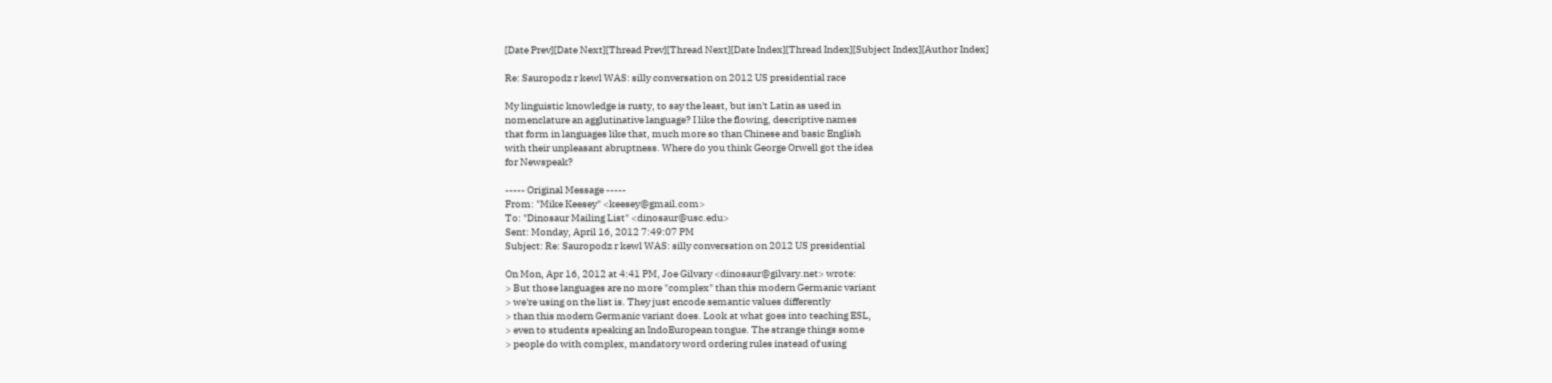[Date Prev][Date Next][Thread Prev][Thread Next][Date Index][Thread Index][Subject Index][Author Index]

Re: Sauropodz r kewl WAS: silly conversation on 2012 US presidential race

My linguistic knowledge is rusty, to say the least, but isn't Latin as used in
nomenclature an agglutinative language? I like the flowing, descriptive names
that form in languages like that, much more so than Chinese and basic English
with their unpleasant abruptness. Where do you think George Orwell got the idea
for Newspeak?

----- Original Message -----
From: "Mike Keesey" <keesey@gmail.com>
To: "Dinosaur Mailing List" <dinosaur@usc.edu>
Sent: Monday, April 16, 2012 7:49:07 PM
Subject: Re: Sauropodz r kewl WAS: silly conversation on 2012 US presidential

On Mon, Apr 16, 2012 at 4:41 PM, Joe Gilvary <dinosaur@gilvary.net> wrote:
> But those languages are no more "complex" than this modern Germanic variant
> we're using on the list is. They just encode semantic values differently
> than this modern Germanic variant does. Look at what goes into teaching ESL,
> even to students speaking an IndoEuropean tongue. The strange things some
> people do with complex, mandatory word ordering rules instead of using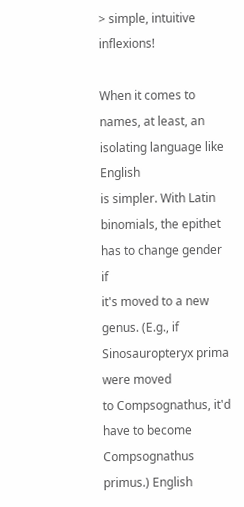> simple, intuitive inflexions!

When it comes to names, at least, an isolating language like English
is simpler. With Latin binomials, the epithet has to change gender if
it's moved to a new genus. (E.g., if Sinosauropteryx prima were moved
to Compsognathus, it'd have to become Compsognathus primus.) English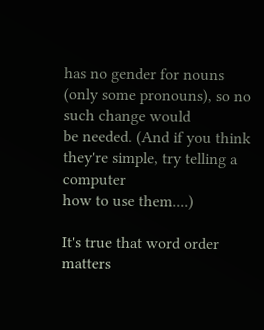has no gender for nouns (only some pronouns), so no such change would
be needed. (And if you think they're simple, try telling a computer
how to use them....)

It's true that word order matters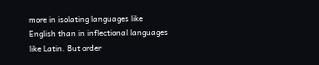more in isolating languages like
English than in inflectional languages like Latin. But order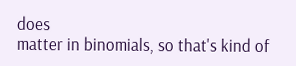does
matter in binomials, so that's kind of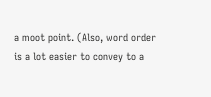a moot point. (Also, word order
is a lot easier to convey to a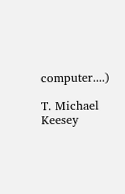computer....)

T. Michael Keesey